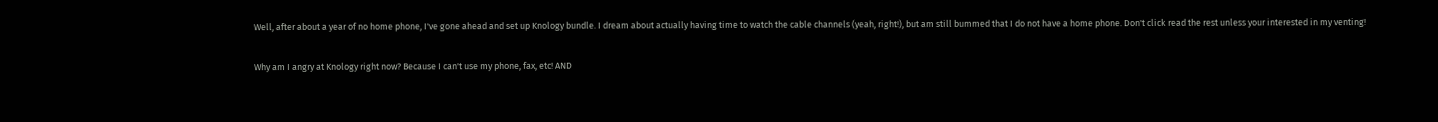Well, after about a year of no home phone, I've gone ahead and set up Knology bundle. I dream about actually having time to watch the cable channels (yeah, right!), but am still bummed that I do not have a home phone. Don't click read the rest unless your interested in my venting!

Why am I angry at Knology right now? Because I can't use my phone, fax, etc! AND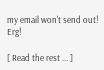my email won't send out! Erg!

[ Read the rest ... ]